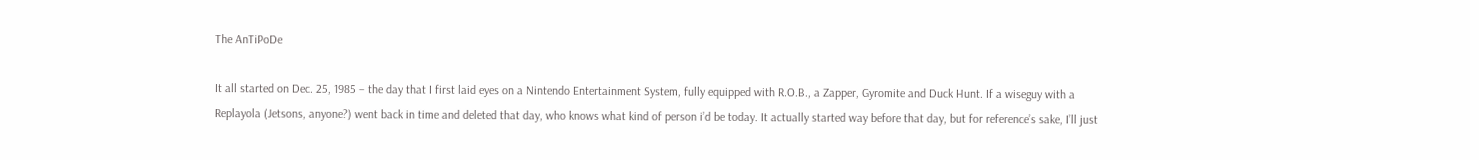The AnTiPoDe

It all started on Dec. 25, 1985 – the day that I first laid eyes on a Nintendo Entertainment System, fully equipped with R.O.B., a Zapper, Gyromite and Duck Hunt. If a wiseguy with a Replayola (Jetsons, anyone?) went back in time and deleted that day, who knows what kind of person i’d be today. It actually started way before that day, but for reference’s sake, I’ll just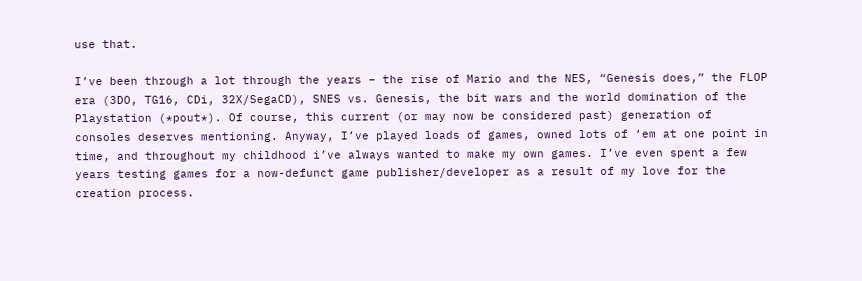use that.

I’ve been through a lot through the years – the rise of Mario and the NES, “Genesis does,” the FLOP era (3DO, TG16, CDi, 32X/SegaCD), SNES vs. Genesis, the bit wars and the world domination of the Playstation (*pout*). Of course, this current (or may now be considered past) generation of consoles deserves mentioning. Anyway, I’ve played loads of games, owned lots of ‘em at one point in time, and throughout my childhood i’ve always wanted to make my own games. I’ve even spent a few years testing games for a now-defunct game publisher/developer as a result of my love for the creation process.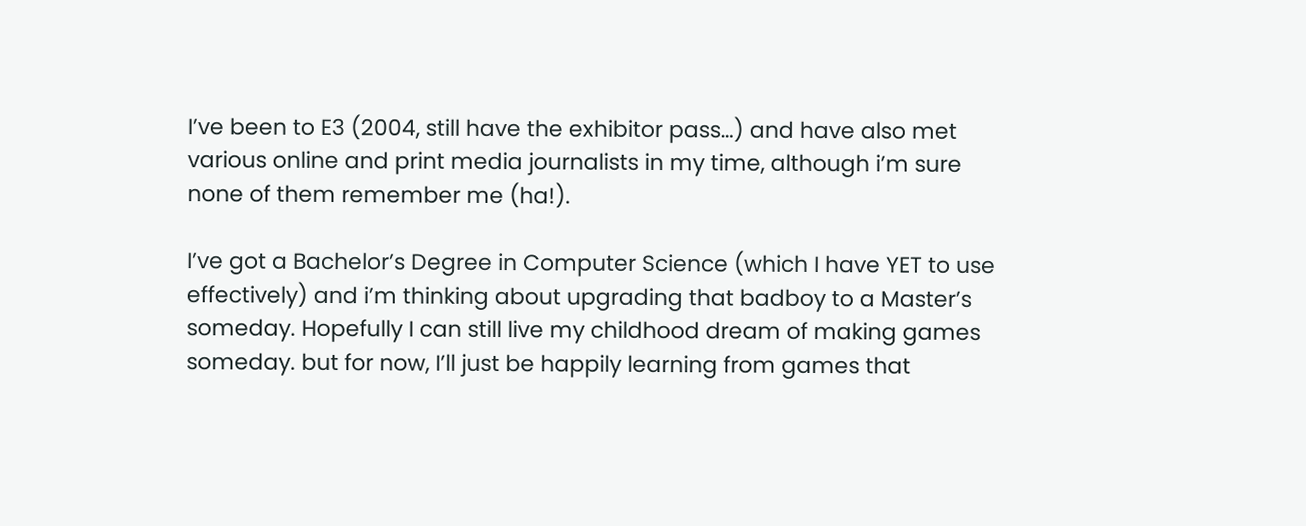I’ve been to E3 (2004, still have the exhibitor pass…) and have also met various online and print media journalists in my time, although i’m sure none of them remember me (ha!).

I’ve got a Bachelor’s Degree in Computer Science (which I have YET to use effectively) and i’m thinking about upgrading that badboy to a Master’s someday. Hopefully I can still live my childhood dream of making games someday. but for now, I’ll just be happily learning from games that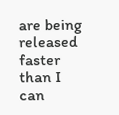are being released faster than I can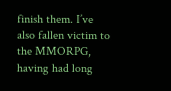finish them. I’ve also fallen victim to the MMORPG, having had long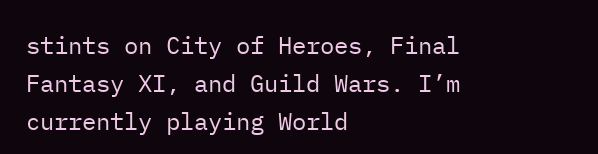stints on City of Heroes, Final Fantasy XI, and Guild Wars. I’m currently playing World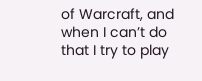of Warcraft, and when I can’t do that I try to play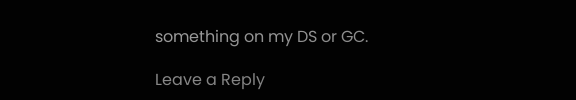something on my DS or GC.

Leave a Reply